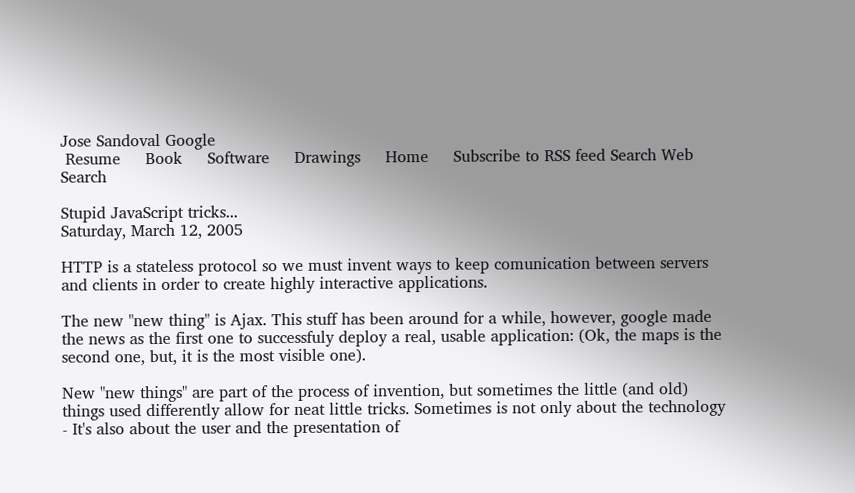Jose Sandoval Google
 Resume     Book     Software     Drawings     Home     Subscribe to RSS feed Search Web Search

Stupid JavaScript tricks...
Saturday, March 12, 2005

HTTP is a stateless protocol so we must invent ways to keep comunication between servers and clients in order to create highly interactive applications.

The new "new thing" is Ajax. This stuff has been around for a while, however, google made the news as the first one to successfuly deploy a real, usable application: (Ok, the maps is the second one, but, it is the most visible one).

New "new things" are part of the process of invention, but sometimes the little (and old) things used differently allow for neat little tricks. Sometimes is not only about the technology - It's also about the user and the presentation of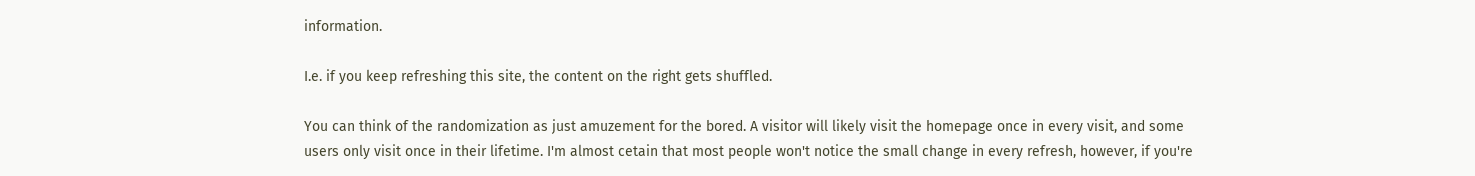information.

I.e. if you keep refreshing this site, the content on the right gets shuffled.

You can think of the randomization as just amuzement for the bored. A visitor will likely visit the homepage once in every visit, and some users only visit once in their lifetime. I'm almost cetain that most people won't notice the small change in every refresh, however, if you're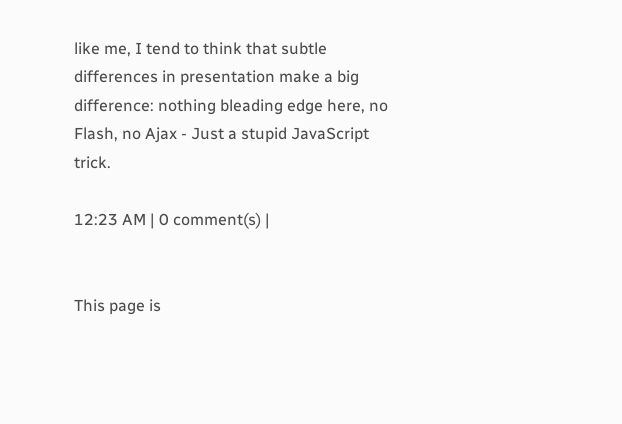like me, I tend to think that subtle differences in presentation make a big difference: nothing bleading edge here, no Flash, no Ajax - Just a stupid JavaScript trick.

12:23 AM | 0 comment(s) |


This page is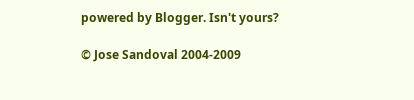powered by Blogger. Isn't yours?

© Jose Sandoval 2004-2009